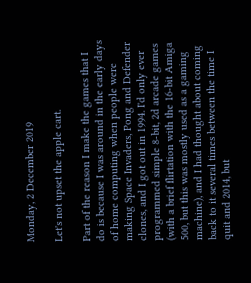Monday, 2 December 2019

Let's not upset the apple cart.

Part of the reason I make the games that I do is because I was around in the early days of home computing when people were making Space Invaders, Pong and Defender clones, and I got out in 1994. I'd only ever programmed simple 8-bit, 2d arcade games (with a brief flirtation with the 16-bit Amiga 500, but this was mostly used as a gaming machine), and I had thought about coming back to it several times between the time I quit and 2014, but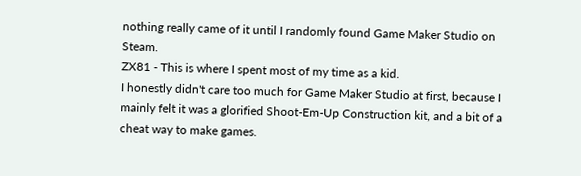nothing really came of it until I randomly found Game Maker Studio on Steam.
ZX81 - This is where I spent most of my time as a kid.
I honestly didn't care too much for Game Maker Studio at first, because I mainly felt it was a glorified Shoot-Em-Up Construction kit, and a bit of a cheat way to make games.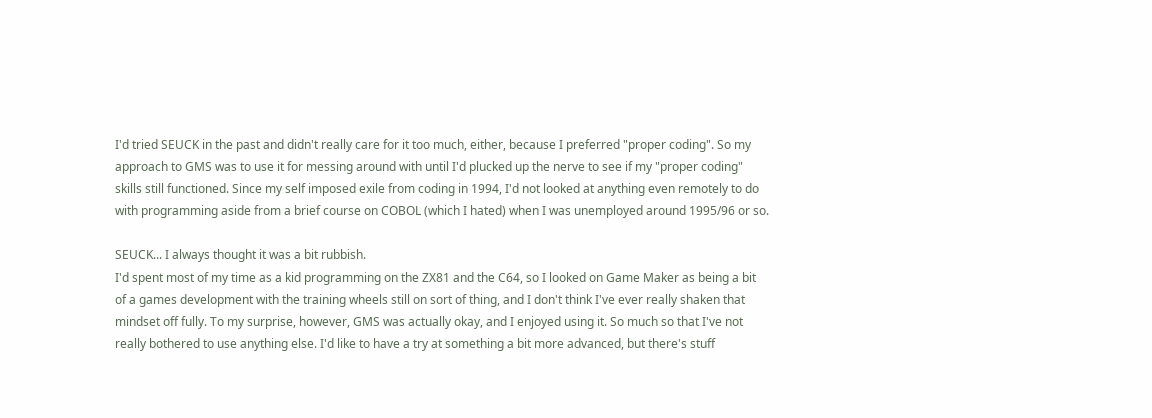I'd tried SEUCK in the past and didn't really care for it too much, either, because I preferred "proper coding". So my approach to GMS was to use it for messing around with until I'd plucked up the nerve to see if my "proper coding" skills still functioned. Since my self imposed exile from coding in 1994, I'd not looked at anything even remotely to do with programming aside from a brief course on COBOL (which I hated) when I was unemployed around 1995/96 or so.

SEUCK... I always thought it was a bit rubbish.
I'd spent most of my time as a kid programming on the ZX81 and the C64, so I looked on Game Maker as being a bit of a games development with the training wheels still on sort of thing, and I don't think I've ever really shaken that mindset off fully. To my surprise, however, GMS was actually okay, and I enjoyed using it. So much so that I've not really bothered to use anything else. I'd like to have a try at something a bit more advanced, but there's stuff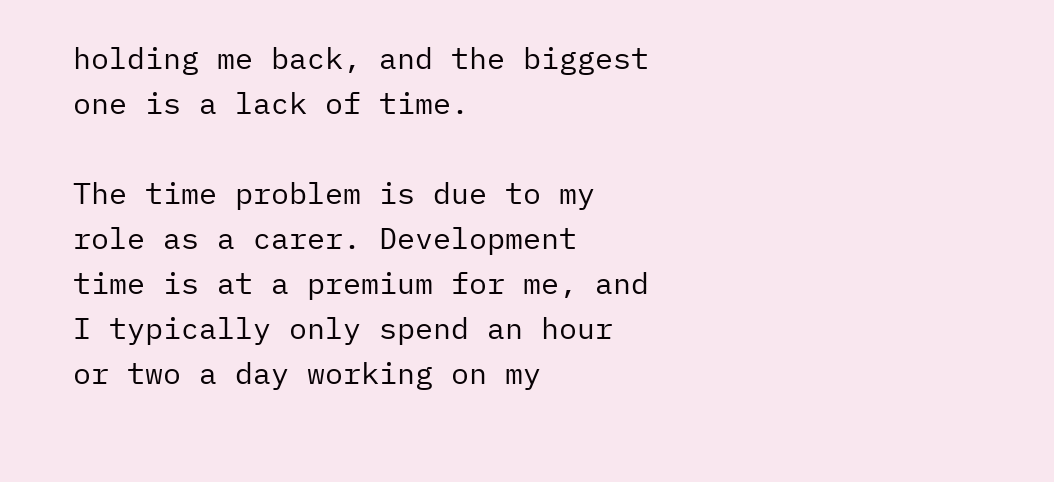holding me back, and the biggest one is a lack of time.

The time problem is due to my role as a carer. Development time is at a premium for me, and I typically only spend an hour or two a day working on my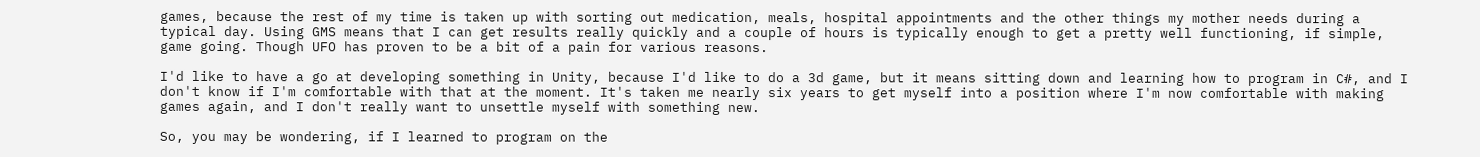games, because the rest of my time is taken up with sorting out medication, meals, hospital appointments and the other things my mother needs during a typical day. Using GMS means that I can get results really quickly and a couple of hours is typically enough to get a pretty well functioning, if simple, game going. Though UFO has proven to be a bit of a pain for various reasons.

I'd like to have a go at developing something in Unity, because I'd like to do a 3d game, but it means sitting down and learning how to program in C#, and I don't know if I'm comfortable with that at the moment. It's taken me nearly six years to get myself into a position where I'm now comfortable with making games again, and I don't really want to unsettle myself with something new.

So, you may be wondering, if I learned to program on the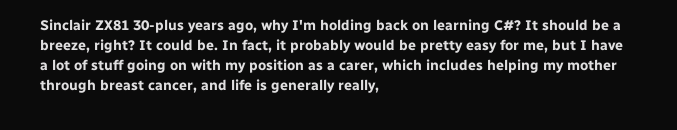Sinclair ZX81 30-plus years ago, why I'm holding back on learning C#? It should be a breeze, right? It could be. In fact, it probably would be pretty easy for me, but I have a lot of stuff going on with my position as a carer, which includes helping my mother through breast cancer, and life is generally really,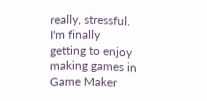really, stressful. I'm finally getting to enjoy making games in Game Maker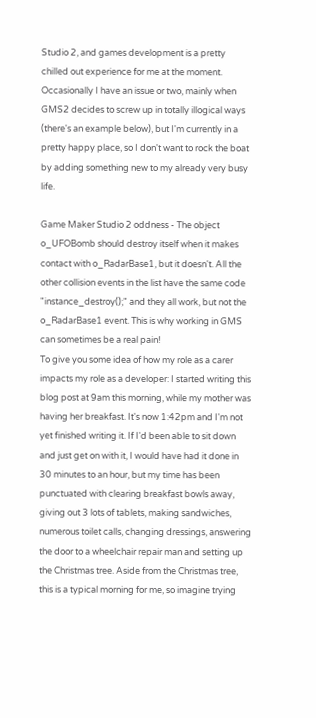Studio 2, and games development is a pretty chilled out experience for me at the moment. Occasionally I have an issue or two, mainly when GMS2 decides to screw up in totally illogical ways (there's an example below), but I'm currently in a pretty happy place, so I don't want to rock the boat by adding something new to my already very busy life.

Game Maker Studio 2 oddness - The object o_UFOBomb should destroy itself when it makes contact with o_RadarBase1, but it doesn't. All the other collision events in the list have the same code "instance_destroy();" and they all work, but not the o_RadarBase1 event. This is why working in GMS can sometimes be a real pain!
To give you some idea of how my role as a carer impacts my role as a developer: I started writing this blog post at 9am this morning, while my mother was having her breakfast. It's now 1:42pm and I'm not yet finished writing it. If I'd been able to sit down and just get on with it, I would have had it done in 30 minutes to an hour, but my time has been punctuated with clearing breakfast bowls away, giving out 3 lots of tablets, making sandwiches, numerous toilet calls, changing dressings, answering the door to a wheelchair repair man and setting up the Christmas tree. Aside from the Christmas tree, this is a typical morning for me, so imagine trying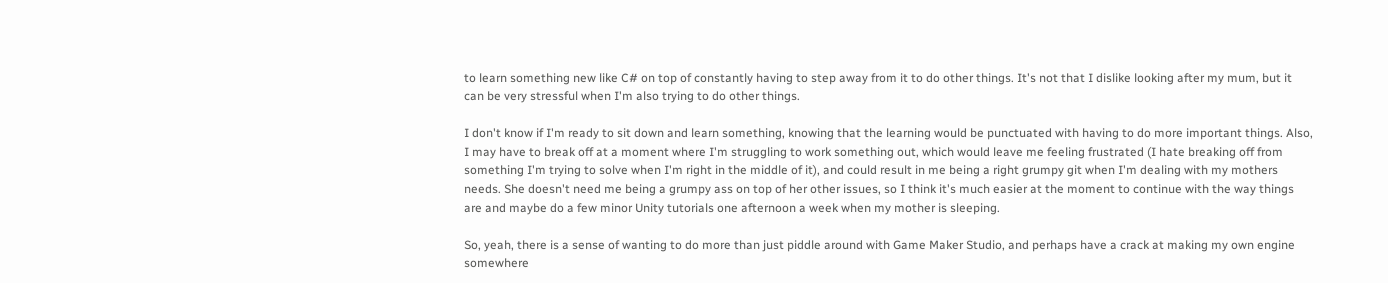to learn something new like C# on top of constantly having to step away from it to do other things. It's not that I dislike looking after my mum, but it can be very stressful when I'm also trying to do other things.

I don't know if I'm ready to sit down and learn something, knowing that the learning would be punctuated with having to do more important things. Also, I may have to break off at a moment where I'm struggling to work something out, which would leave me feeling frustrated (I hate breaking off from something I'm trying to solve when I'm right in the middle of it), and could result in me being a right grumpy git when I'm dealing with my mothers needs. She doesn't need me being a grumpy ass on top of her other issues, so I think it's much easier at the moment to continue with the way things are and maybe do a few minor Unity tutorials one afternoon a week when my mother is sleeping.

So, yeah, there is a sense of wanting to do more than just piddle around with Game Maker Studio, and perhaps have a crack at making my own engine somewhere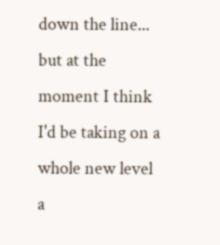down the line... but at the moment I think I'd be taking on a whole new level a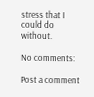stress that I could do without.

No comments:

Post a comment